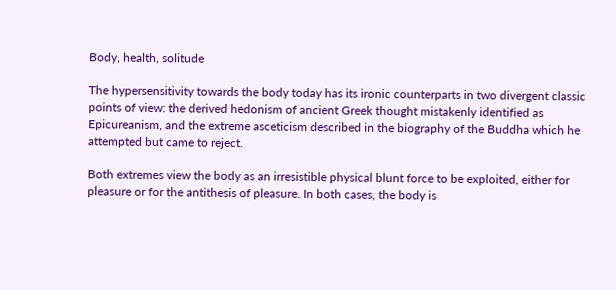Body, health, solitude

The hypersensitivity towards the body today has its ironic counterparts in two divergent classic points of view: the derived hedonism of ancient Greek thought mistakenly identified as Epicureanism, and the extreme asceticism described in the biography of the Buddha which he attempted but came to reject.

Both extremes view the body as an irresistible physical blunt force to be exploited, either for pleasure or for the antithesis of pleasure. In both cases, the body is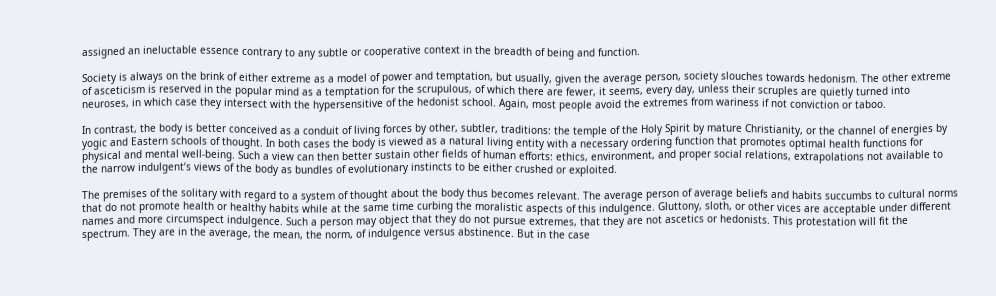assigned an ineluctable essence contrary to any subtle or cooperative context in the breadth of being and function.

Society is always on the brink of either extreme as a model of power and temptation, but usually, given the average person, society slouches towards hedonism. The other extreme of asceticism is reserved in the popular mind as a temptation for the scrupulous, of which there are fewer, it seems, every day, unless their scruples are quietly turned into neuroses, in which case they intersect with the hypersensitive of the hedonist school. Again, most people avoid the extremes from wariness if not conviction or taboo.

In contrast, the body is better conceived as a conduit of living forces by other, subtler, traditions: the temple of the Holy Spirit by mature Christianity, or the channel of energies by yogic and Eastern schools of thought. In both cases the body is viewed as a natural living entity with a necessary ordering function that promotes optimal health functions for physical and mental well-being. Such a view can then better sustain other fields of human efforts: ethics, environment, and proper social relations, extrapolations not available to the narrow indulgent’s views of the body as bundles of evolutionary instincts to be either crushed or exploited.

The premises of the solitary with regard to a system of thought about the body thus becomes relevant. The average person of average beliefs and habits succumbs to cultural norms that do not promote health or healthy habits while at the same time curbing the moralistic aspects of this indulgence. Gluttony, sloth, or other vices are acceptable under different names and more circumspect indulgence. Such a person may object that they do not pursue extremes, that they are not ascetics or hedonists. This protestation will fit the spectrum. They are in the average, the mean, the norm, of indulgence versus abstinence. But in the case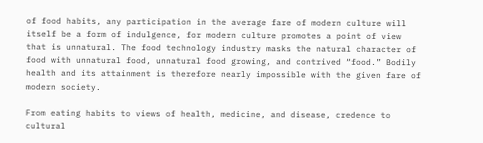of food habits, any participation in the average fare of modern culture will itself be a form of indulgence, for modern culture promotes a point of view that is unnatural. The food technology industry masks the natural character of food with unnatural food, unnatural food growing, and contrived “food.” Bodily health and its attainment is therefore nearly impossible with the given fare of modern society.

From eating habits to views of health, medicine, and disease, credence to cultural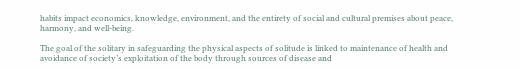habits impact economics, knowledge, environment, and the entirety of social and cultural premises about peace, harmony, and well-being.

The goal of the solitary in safeguarding the physical aspects of solitude is linked to maintenance of health and avoidance of society’s exploitation of the body through sources of disease and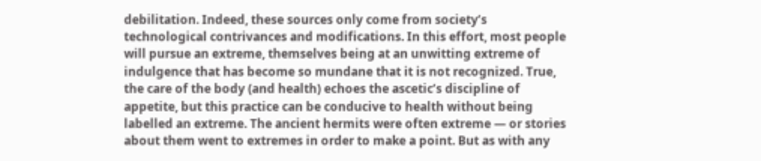debilitation. Indeed, these sources only come from society’s technological contrivances and modifications. In this effort, most people will pursue an extreme, themselves being at an unwitting extreme of indulgence that has become so mundane that it is not recognized. True, the care of the body (and health) echoes the ascetic’s discipline of appetite, but this practice can be conducive to health without being labelled an extreme. The ancient hermits were often extreme — or stories about them went to extremes in order to make a point. But as with any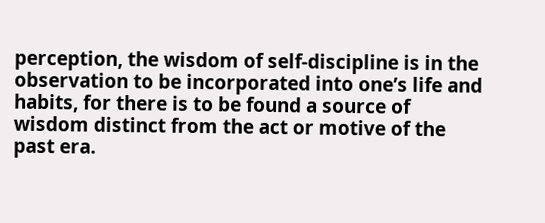perception, the wisdom of self-discipline is in the observation to be incorporated into one’s life and habits, for there is to be found a source of wisdom distinct from the act or motive of the past era.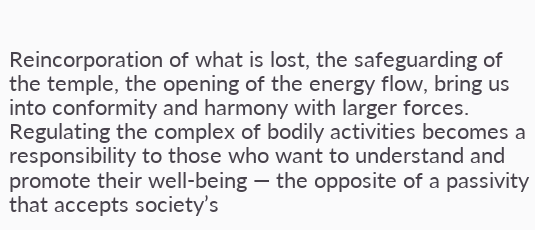Reincorporation of what is lost, the safeguarding of the temple, the opening of the energy flow, bring us into conformity and harmony with larger forces. Regulating the complex of bodily activities becomes a responsibility to those who want to understand and promote their well-being — the opposite of a passivity that accepts society’s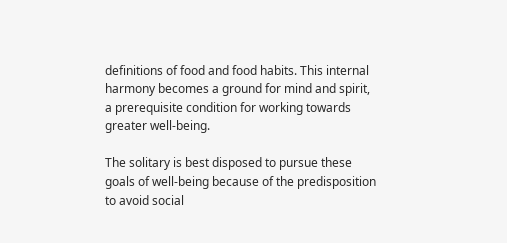definitions of food and food habits. This internal harmony becomes a ground for mind and spirit, a prerequisite condition for working towards greater well-being.

The solitary is best disposed to pursue these goals of well-being because of the predisposition to avoid social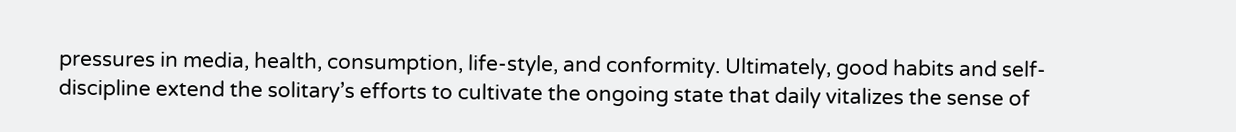pressures in media, health, consumption, life-style, and conformity. Ultimately, good habits and self-discipline extend the solitary’s efforts to cultivate the ongoing state that daily vitalizes the sense of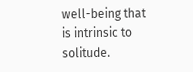well-being that is intrinsic to solitude.